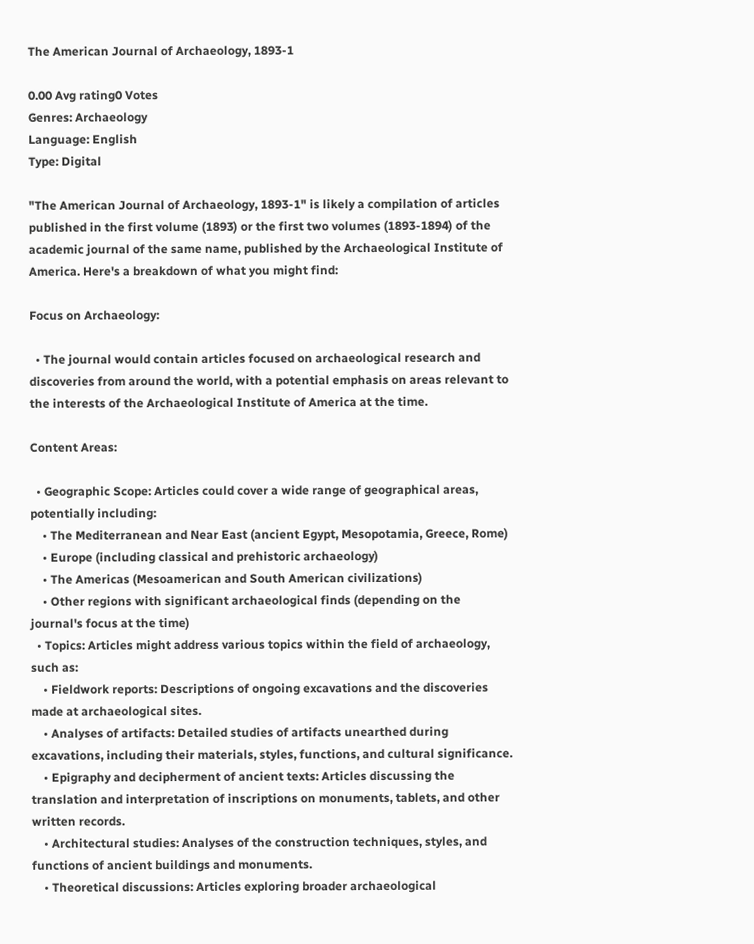The American Journal of Archaeology, 1893-1

0.00 Avg rating0 Votes
Genres: Archaeology
Language: English
Type: Digital

"The American Journal of Archaeology, 1893-1" is likely a compilation of articles published in the first volume (1893) or the first two volumes (1893-1894) of the academic journal of the same name, published by the Archaeological Institute of America. Here's a breakdown of what you might find:

Focus on Archaeology:

  • The journal would contain articles focused on archaeological research and discoveries from around the world, with a potential emphasis on areas relevant to the interests of the Archaeological Institute of America at the time.

Content Areas:

  • Geographic Scope: Articles could cover a wide range of geographical areas, potentially including:
    • The Mediterranean and Near East (ancient Egypt, Mesopotamia, Greece, Rome)
    • Europe (including classical and prehistoric archaeology)
    • The Americas (Mesoamerican and South American civilizations)
    • Other regions with significant archaeological finds (depending on the journal's focus at the time)
  • Topics: Articles might address various topics within the field of archaeology, such as:
    • Fieldwork reports: Descriptions of ongoing excavations and the discoveries made at archaeological sites.
    • Analyses of artifacts: Detailed studies of artifacts unearthed during excavations, including their materials, styles, functions, and cultural significance.
    • Epigraphy and decipherment of ancient texts: Articles discussing the translation and interpretation of inscriptions on monuments, tablets, and other written records.
    • Architectural studies: Analyses of the construction techniques, styles, and functions of ancient buildings and monuments.
    • Theoretical discussions: Articles exploring broader archaeological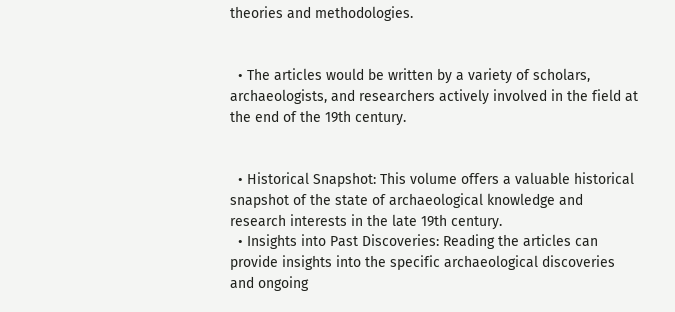theories and methodologies.


  • The articles would be written by a variety of scholars, archaeologists, and researchers actively involved in the field at the end of the 19th century.


  • Historical Snapshot: This volume offers a valuable historical snapshot of the state of archaeological knowledge and research interests in the late 19th century.
  • Insights into Past Discoveries: Reading the articles can provide insights into the specific archaeological discoveries and ongoing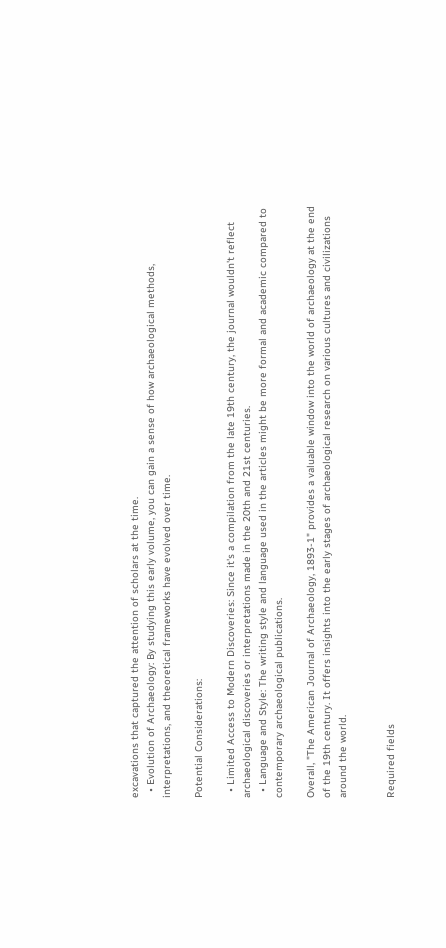excavations that captured the attention of scholars at the time.
  • Evolution of Archaeology: By studying this early volume, you can gain a sense of how archaeological methods, interpretations, and theoretical frameworks have evolved over time.

Potential Considerations:

  • Limited Access to Modern Discoveries: Since it's a compilation from the late 19th century, the journal wouldn't reflect archaeological discoveries or interpretations made in the 20th and 21st centuries.
  • Language and Style: The writing style and language used in the articles might be more formal and academic compared to contemporary archaeological publications.

Overall, "The American Journal of Archaeology, 1893-1" provides a valuable window into the world of archaeology at the end of the 19th century. It offers insights into the early stages of archaeological research on various cultures and civilizations around the world.


Required fields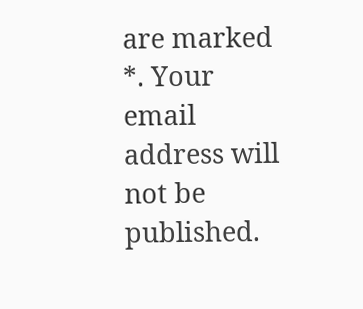are marked *. Your email address will not be published.